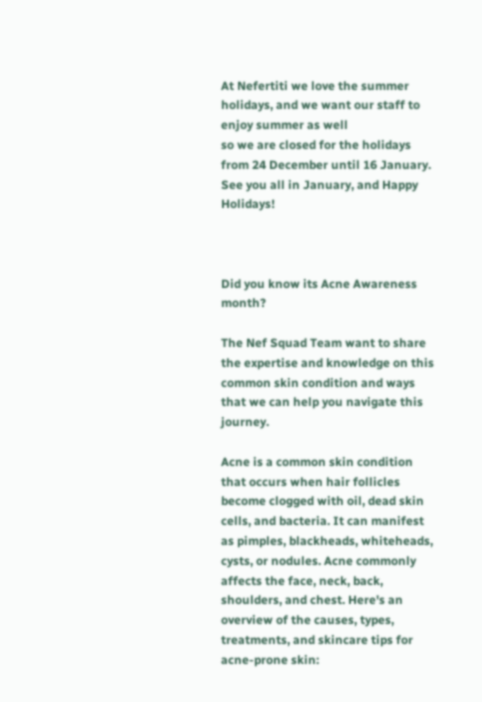At Nefertiti we love the summer holidays, and we want our staff to enjoy summer as well
so we are closed for the holidays from 24 December until 16 January.
See you all in January, and Happy Holidays!



Did you know its Acne Awareness month?

The Nef Squad Team want to share the expertise and knowledge on this common skin condition and ways that we can help you navigate this journey.

Acne is a common skin condition that occurs when hair follicles become clogged with oil, dead skin cells, and bacteria. It can manifest as pimples, blackheads, whiteheads, cysts, or nodules. Acne commonly affects the face, neck, back, shoulders, and chest. Here's an overview of the causes, types, treatments, and skincare tips for acne-prone skin: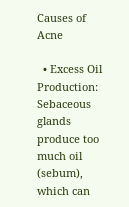Causes of Acne

  • Excess Oil Production: Sebaceous glands produce too much oil (sebum), which can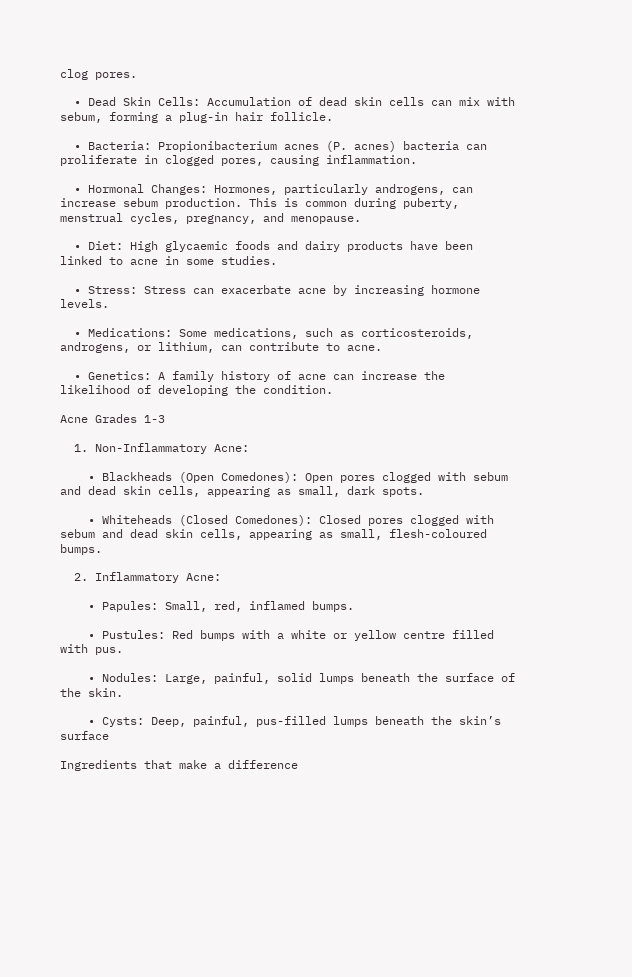clog pores.

  • Dead Skin Cells: Accumulation of dead skin cells can mix with sebum, forming a plug-in hair follicle.

  • Bacteria: Propionibacterium acnes (P. acnes) bacteria can proliferate in clogged pores, causing inflammation.

  • Hormonal Changes: Hormones, particularly androgens, can increase sebum production. This is common during puberty, menstrual cycles, pregnancy, and menopause.

  • Diet: High glycaemic foods and dairy products have been linked to acne in some studies.

  • Stress: Stress can exacerbate acne by increasing hormone levels.

  • Medications: Some medications, such as corticosteroids, androgens, or lithium, can contribute to acne.

  • Genetics: A family history of acne can increase the likelihood of developing the condition.

Acne Grades 1-3

  1. Non-Inflammatory Acne:

    • Blackheads (Open Comedones): Open pores clogged with sebum and dead skin cells, appearing as small, dark spots.

    • Whiteheads (Closed Comedones): Closed pores clogged with sebum and dead skin cells, appearing as small, flesh-coloured bumps.

  2. Inflammatory Acne:

    • Papules: Small, red, inflamed bumps.

    • Pustules: Red bumps with a white or yellow centre filled with pus.

    • Nodules: Large, painful, solid lumps beneath the surface of the skin.

    • Cysts: Deep, painful, pus-filled lumps beneath the skin’s surface

Ingredients that make a difference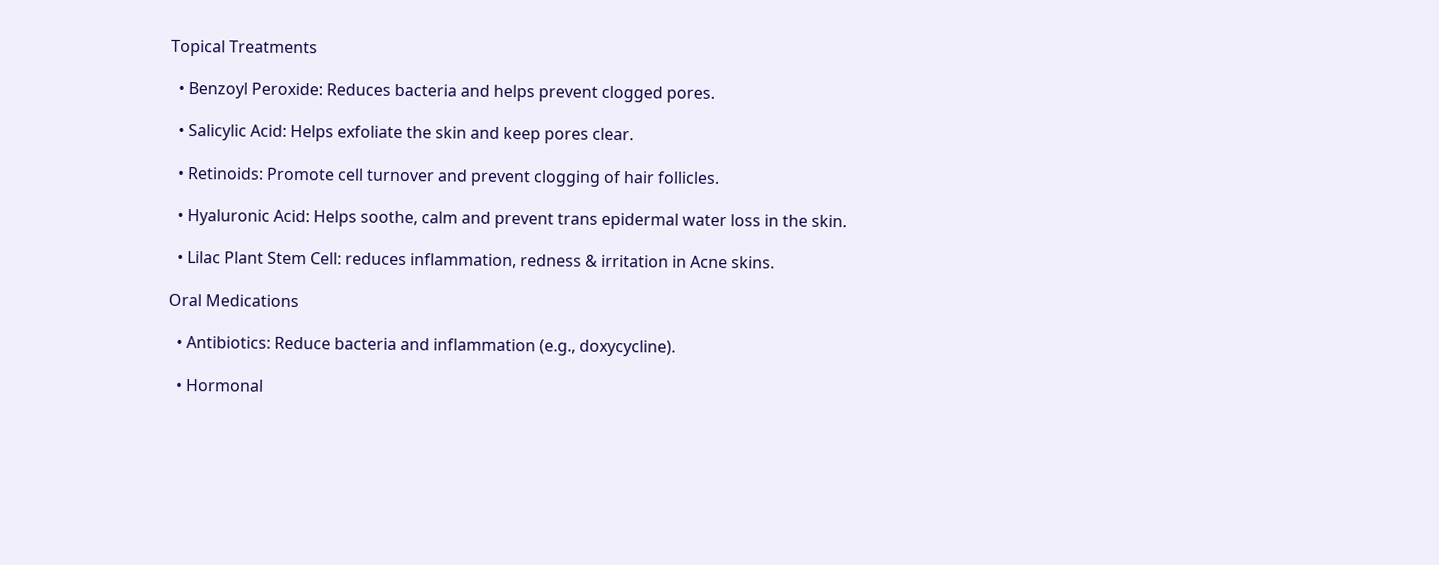Topical Treatments

  • Benzoyl Peroxide: Reduces bacteria and helps prevent clogged pores.

  • Salicylic Acid: Helps exfoliate the skin and keep pores clear.

  • Retinoids: Promote cell turnover and prevent clogging of hair follicles.

  • Hyaluronic Acid: Helps soothe, calm and prevent trans epidermal water loss in the skin.

  • Lilac Plant Stem Cell: reduces inflammation, redness & irritation in Acne skins.

Oral Medications

  • Antibiotics: Reduce bacteria and inflammation (e.g., doxycycline).

  • Hormonal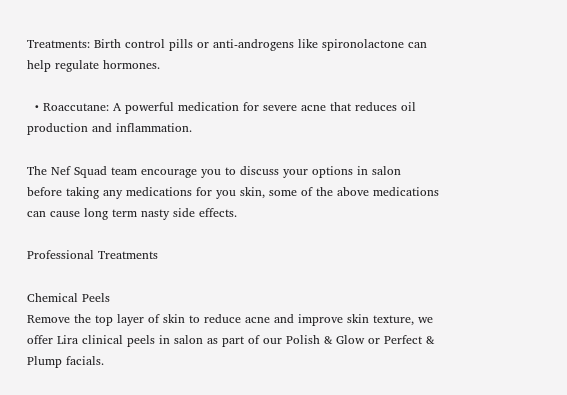Treatments: Birth control pills or anti-androgens like spironolactone can help regulate hormones.

  • Roaccutane: A powerful medication for severe acne that reduces oil production and inflammation.

The Nef Squad team encourage you to discuss your options in salon before taking any medications for you skin, some of the above medications can cause long term nasty side effects.

Professional Treatments

Chemical Peels
Remove the top layer of skin to reduce acne and improve skin texture, we offer Lira clinical peels in salon as part of our Polish & Glow or Perfect & Plump facials.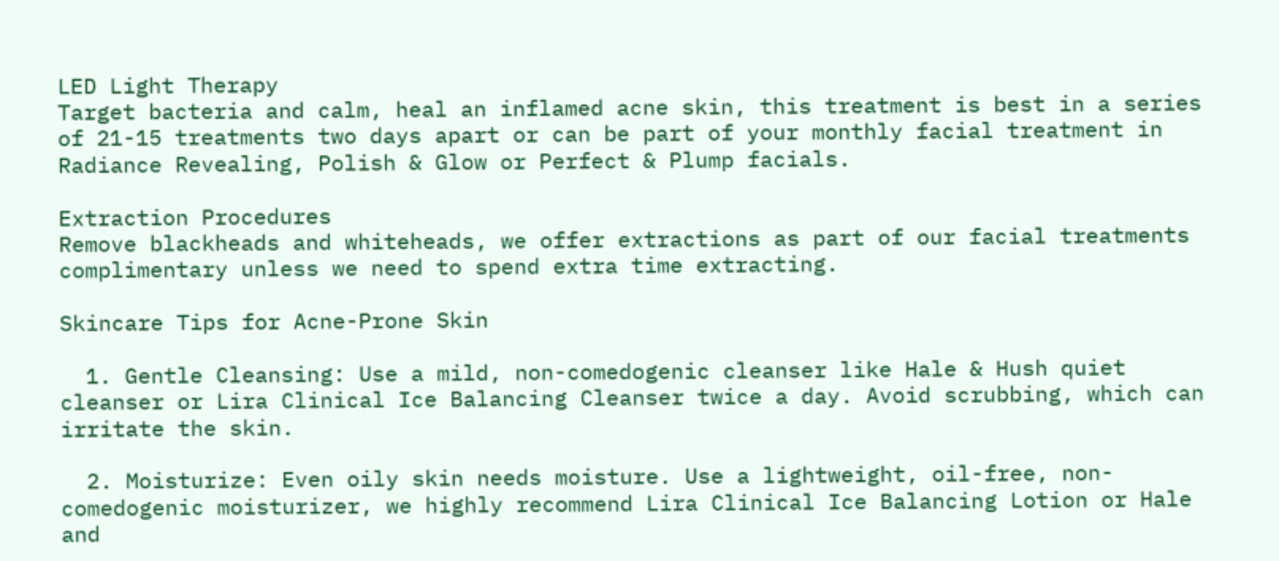LED Light Therapy
Target bacteria and calm, heal an inflamed acne skin, this treatment is best in a series of 21-15 treatments two days apart or can be part of your monthly facial treatment in Radiance Revealing, Polish & Glow or Perfect & Plump facials.

Extraction Procedures
Remove blackheads and whiteheads, we offer extractions as part of our facial treatments complimentary unless we need to spend extra time extracting.

Skincare Tips for Acne-Prone Skin

  1. Gentle Cleansing: Use a mild, non-comedogenic cleanser like Hale & Hush quiet cleanser or Lira Clinical Ice Balancing Cleanser twice a day. Avoid scrubbing, which can irritate the skin.

  2. Moisturize: Even oily skin needs moisture. Use a lightweight, oil-free, non-comedogenic moisturizer, we highly recommend Lira Clinical Ice Balancing Lotion or Hale and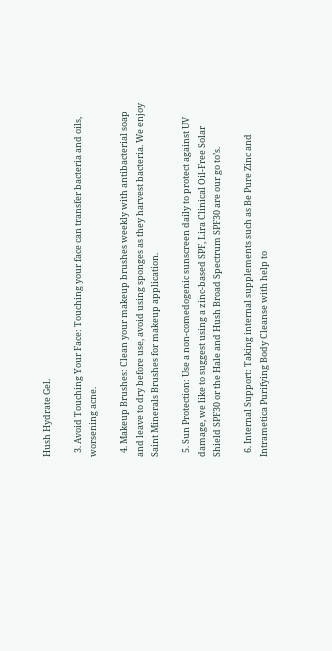Hush Hydrate Gel.

  3. Avoid Touching Your Face: Touching your face can transfer bacteria and oils, worsening acne.

  4. Makeup Brushes: Clean your makeup brushes weekly with antibacterial soap and leave to dry before use, avoid using sponges as they harvest bacteria. We enjoy Saint Minerals Brushes for makeup application.

  5. Sun Protection: Use a non-comedogenic sunscreen daily to protect against UV damage, we like to suggest using a zinc-based SPF, Lira Clinical Oil-Free Solar Shield SPF30 or the Hale and Hush Broad Spectrum SPF30 are our go to’s.

  6. Internal Support: Taking internal supplements such as Be Pure Zinc and Intrametica Purifying Body Cleanse with help to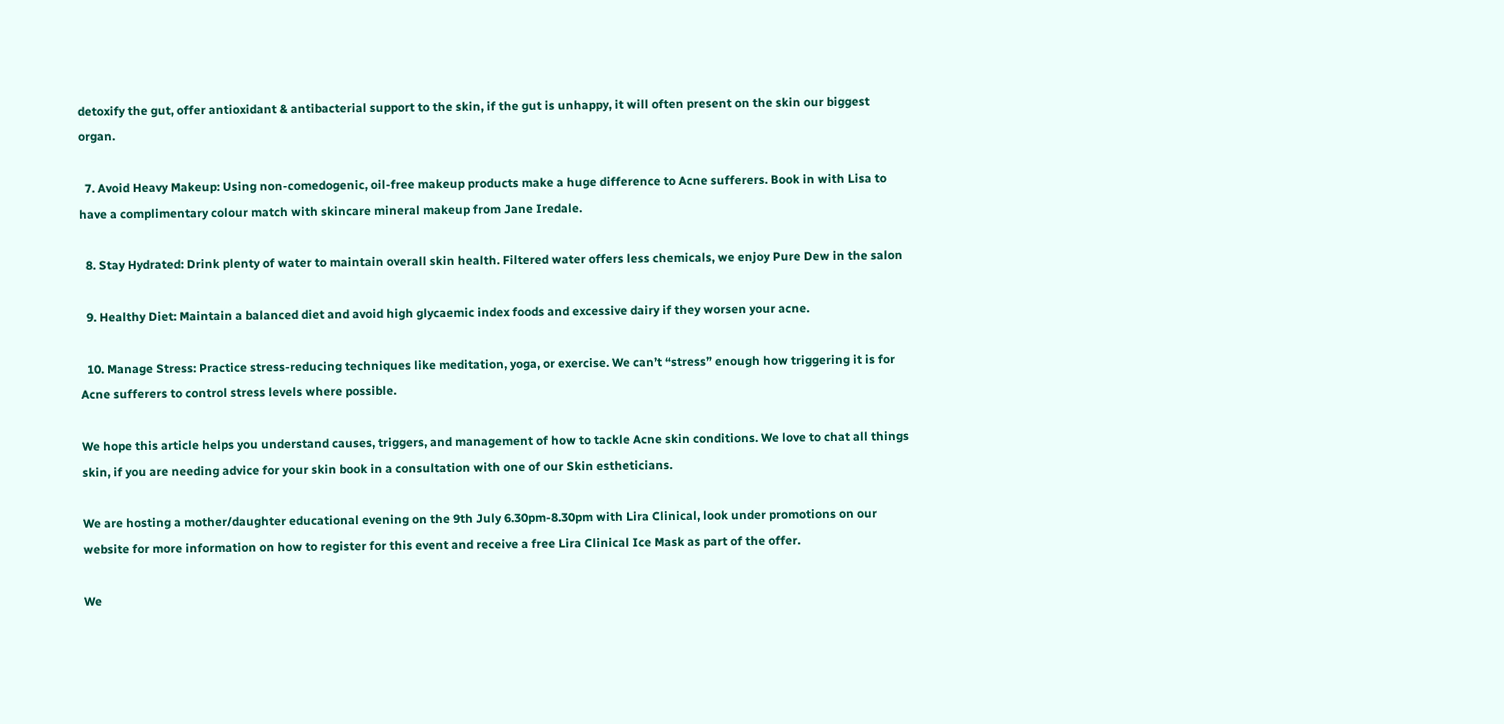detoxify the gut, offer antioxidant & antibacterial support to the skin, if the gut is unhappy, it will often present on the skin our biggest organ.

  7. Avoid Heavy Makeup: Using non-comedogenic, oil-free makeup products make a huge difference to Acne sufferers. Book in with Lisa to have a complimentary colour match with skincare mineral makeup from Jane Iredale.

  8. Stay Hydrated: Drink plenty of water to maintain overall skin health. Filtered water offers less chemicals, we enjoy Pure Dew in the salon

  9. Healthy Diet: Maintain a balanced diet and avoid high glycaemic index foods and excessive dairy if they worsen your acne.

  10. Manage Stress: Practice stress-reducing techniques like meditation, yoga, or exercise. We can’t “stress” enough how triggering it is for Acne sufferers to control stress levels where possible.

We hope this article helps you understand causes, triggers, and management of how to tackle Acne skin conditions. We love to chat all things skin, if you are needing advice for your skin book in a consultation with one of our Skin estheticians.

We are hosting a mother/daughter educational evening on the 9th July 6.30pm-8.30pm with Lira Clinical, look under promotions on our website for more information on how to register for this event and receive a free Lira Clinical Ice Mask as part of the offer.

We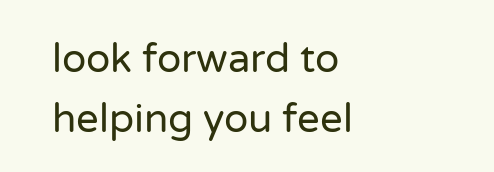look forward to helping you feel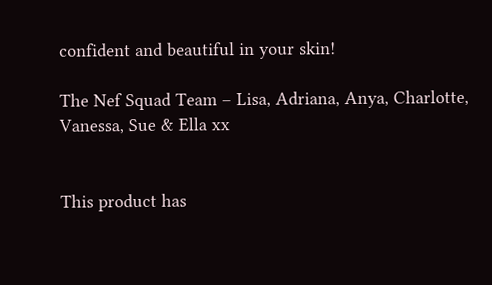confident and beautiful in your skin!

The Nef Squad Team – Lisa, Adriana, Anya, Charlotte, Vanessa, Sue & Ella xx


This product has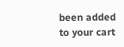been added to your cart